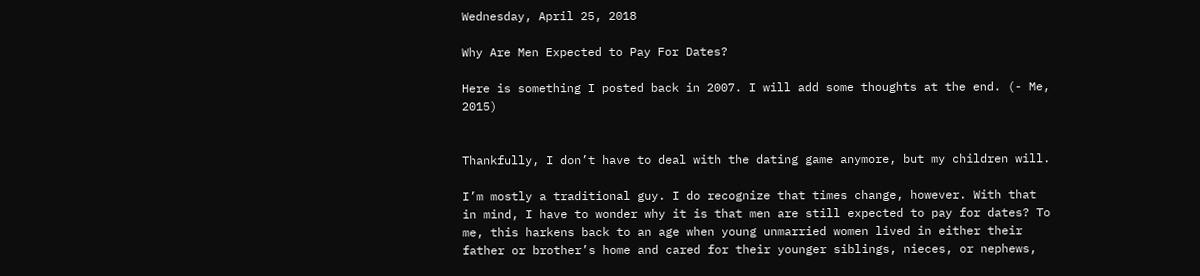Wednesday, April 25, 2018

Why Are Men Expected to Pay For Dates?

Here is something I posted back in 2007. I will add some thoughts at the end. (- Me, 2015)


Thankfully, I don’t have to deal with the dating game anymore, but my children will.

I’m mostly a traditional guy. I do recognize that times change, however. With that in mind, I have to wonder why it is that men are still expected to pay for dates? To me, this harkens back to an age when young unmarried women lived in either their father or brother’s home and cared for their younger siblings, nieces, or nephews,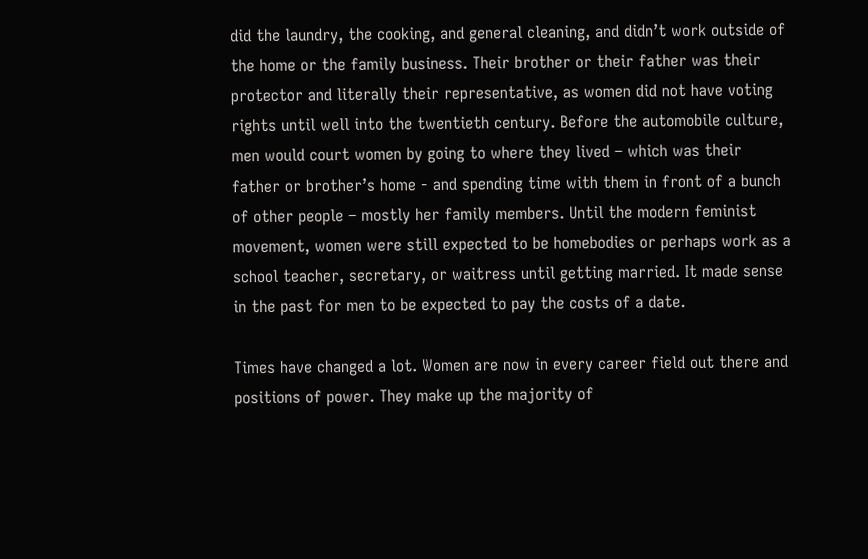did the laundry, the cooking, and general cleaning, and didn’t work outside of the home or the family business. Their brother or their father was their protector and literally their representative, as women did not have voting rights until well into the twentieth century. Before the automobile culture, men would court women by going to where they lived – which was their father or brother’s home - and spending time with them in front of a bunch of other people – mostly her family members. Until the modern feminist movement, women were still expected to be homebodies or perhaps work as a school teacher, secretary, or waitress until getting married. It made sense in the past for men to be expected to pay the costs of a date.

Times have changed a lot. Women are now in every career field out there and positions of power. They make up the majority of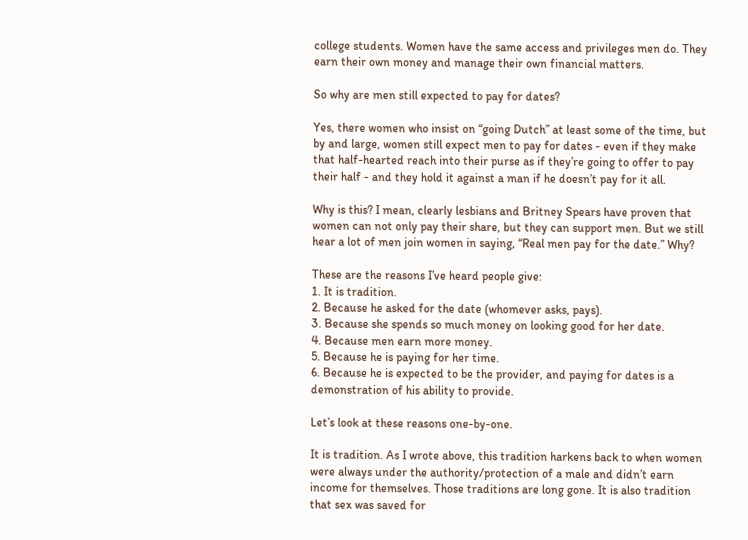college students. Women have the same access and privileges men do. They earn their own money and manage their own financial matters.

So why are men still expected to pay for dates?

Yes, there women who insist on “going Dutch” at least some of the time, but by and large, women still expect men to pay for dates - even if they make that half-hearted reach into their purse as if they’re going to offer to pay their half - and they hold it against a man if he doesn’t pay for it all.

Why is this? I mean, clearly lesbians and Britney Spears have proven that women can not only pay their share, but they can support men. But we still hear a lot of men join women in saying, “Real men pay for the date.” Why?

These are the reasons I’ve heard people give:
1. It is tradition.
2. Because he asked for the date (whomever asks, pays).
3. Because she spends so much money on looking good for her date.
4. Because men earn more money.
5. Because he is paying for her time.
6. Because he is expected to be the provider, and paying for dates is a demonstration of his ability to provide.

Let’s look at these reasons one-by-one.

It is tradition. As I wrote above, this tradition harkens back to when women were always under the authority/protection of a male and didn’t earn income for themselves. Those traditions are long gone. It is also tradition that sex was saved for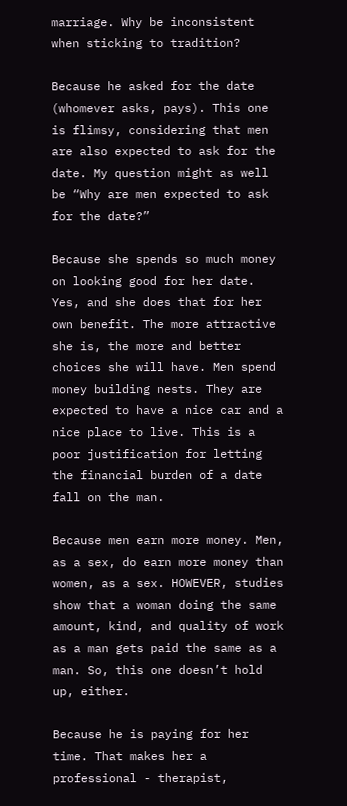marriage. Why be inconsistent when sticking to tradition?

Because he asked for the date (whomever asks, pays). This one is flimsy, considering that men are also expected to ask for the date. My question might as well be “Why are men expected to ask for the date?”

Because she spends so much money on looking good for her date. Yes, and she does that for her own benefit. The more attractive she is, the more and better choices she will have. Men spend money building nests. They are expected to have a nice car and a nice place to live. This is a poor justification for letting the financial burden of a date fall on the man.

Because men earn more money. Men, as a sex, do earn more money than women, as a sex. HOWEVER, studies show that a woman doing the same amount, kind, and quality of work as a man gets paid the same as a man. So, this one doesn’t hold up, either.

Because he is paying for her time. That makes her a professional - therapist,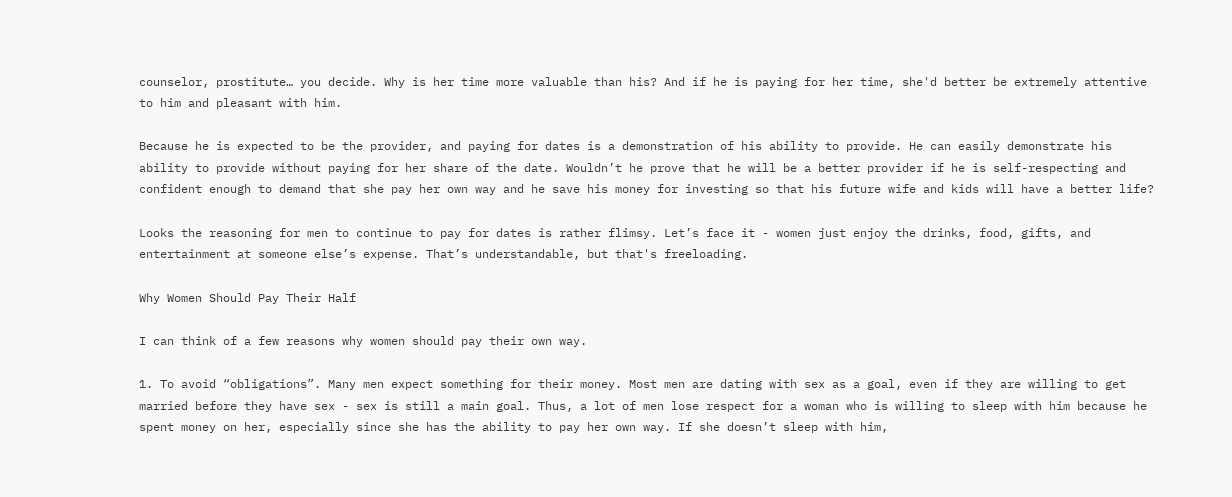counselor, prostitute… you decide. Why is her time more valuable than his? And if he is paying for her time, she'd better be extremely attentive to him and pleasant with him.

Because he is expected to be the provider, and paying for dates is a demonstration of his ability to provide. He can easily demonstrate his ability to provide without paying for her share of the date. Wouldn’t he prove that he will be a better provider if he is self-respecting and confident enough to demand that she pay her own way and he save his money for investing so that his future wife and kids will have a better life?

Looks the reasoning for men to continue to pay for dates is rather flimsy. Let’s face it - women just enjoy the drinks, food, gifts, and entertainment at someone else’s expense. That’s understandable, but that's freeloading.

Why Women Should Pay Their Half

I can think of a few reasons why women should pay their own way.

1. To avoid “obligations”. Many men expect something for their money. Most men are dating with sex as a goal, even if they are willing to get married before they have sex - sex is still a main goal. Thus, a lot of men lose respect for a woman who is willing to sleep with him because he spent money on her, especially since she has the ability to pay her own way. If she doesn’t sleep with him,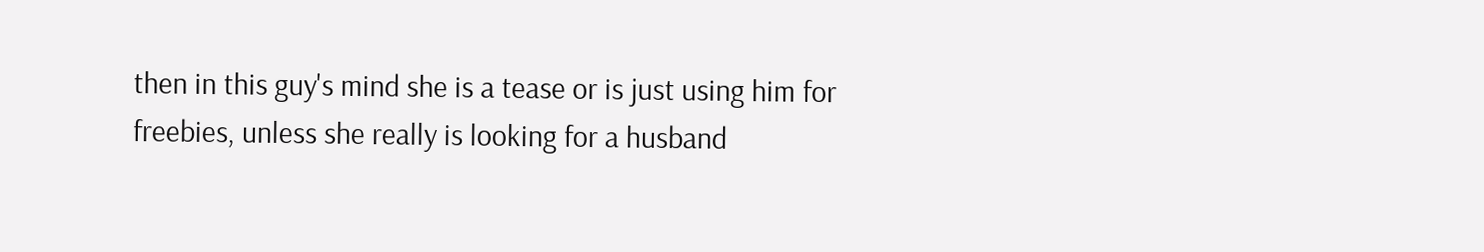then in this guy's mind she is a tease or is just using him for freebies, unless she really is looking for a husband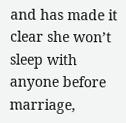and has made it clear she won’t sleep with anyone before marriage,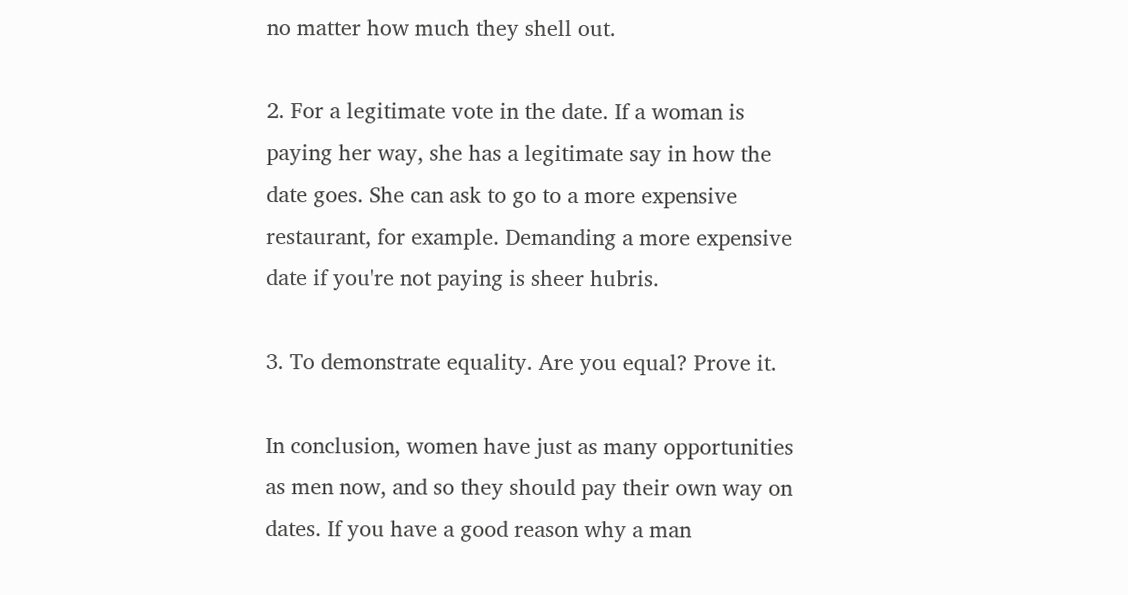no matter how much they shell out.

2. For a legitimate vote in the date. If a woman is paying her way, she has a legitimate say in how the date goes. She can ask to go to a more expensive restaurant, for example. Demanding a more expensive date if you're not paying is sheer hubris.

3. To demonstrate equality. Are you equal? Prove it.

In conclusion, women have just as many opportunities as men now, and so they should pay their own way on dates. If you have a good reason why a man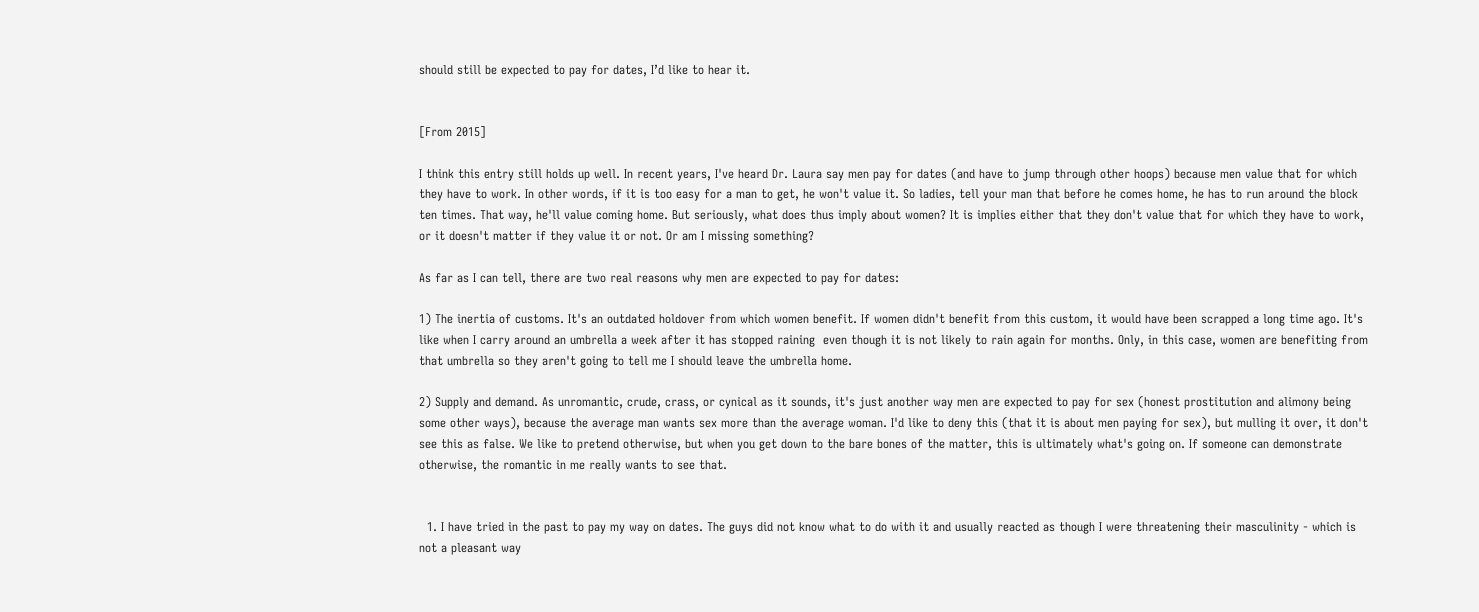should still be expected to pay for dates, I’d like to hear it.


[From 2015]

I think this entry still holds up well. In recent years, I've heard Dr. Laura say men pay for dates (and have to jump through other hoops) because men value that for which they have to work. In other words, if it is too easy for a man to get, he won't value it. So ladies, tell your man that before he comes home, he has to run around the block ten times. That way, he'll value coming home. But seriously, what does thus imply about women? It is implies either that they don't value that for which they have to work, or it doesn't matter if they value it or not. Or am I missing something?

As far as I can tell, there are two real reasons why men are expected to pay for dates:

1) The inertia of customs. It's an outdated holdover from which women benefit. If women didn't benefit from this custom, it would have been scrapped a long time ago. It's like when I carry around an umbrella a week after it has stopped raining  even though it is not likely to rain again for months. Only, in this case, women are benefiting from that umbrella so they aren't going to tell me I should leave the umbrella home.

2) Supply and demand. As unromantic, crude, crass, or cynical as it sounds, it's just another way men are expected to pay for sex (honest prostitution and alimony being some other ways), because the average man wants sex more than the average woman. I'd like to deny this (that it is about men paying for sex), but mulling it over, it don't see this as false. We like to pretend otherwise, but when you get down to the bare bones of the matter, this is ultimately what's going on. If someone can demonstrate otherwise, the romantic in me really wants to see that.


  1. I have tried in the past to pay my way on dates. The guys did not know what to do with it and usually reacted as though I were threatening their masculinity - which is not a pleasant way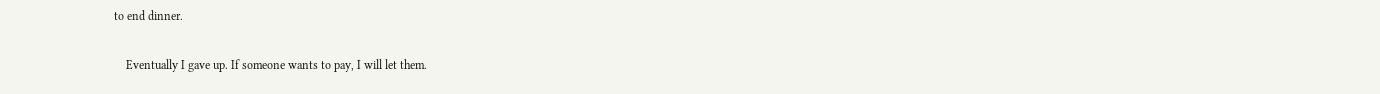to end dinner.

    Eventually I gave up. If someone wants to pay, I will let them.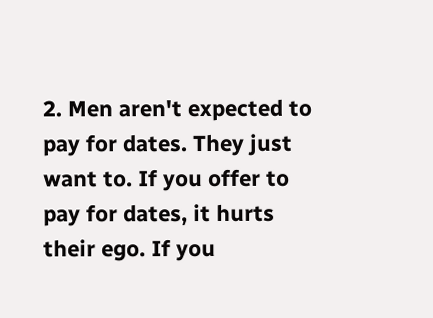2. Men aren't expected to pay for dates. They just want to. If you offer to pay for dates, it hurts their ego. If you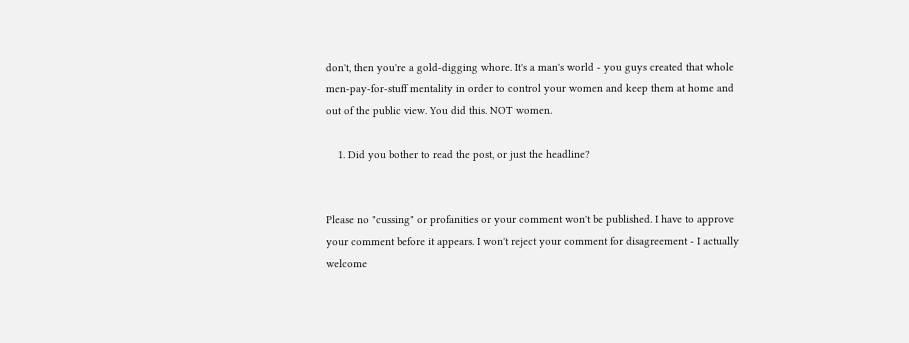don't, then you're a gold-digging whore. It's a man's world - you guys created that whole men-pay-for-stuff mentality in order to control your women and keep them at home and out of the public view. You did this. NOT women.

    1. Did you bother to read the post, or just the headline?


Please no "cussing" or profanities or your comment won't be published. I have to approve your comment before it appears. I won't reject your comment for disagreement - I actually welcome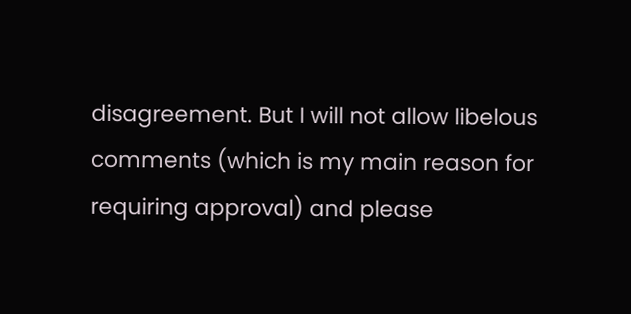disagreement. But I will not allow libelous comments (which is my main reason for requiring approval) and please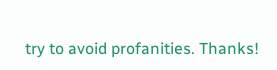try to avoid profanities. Thanks!